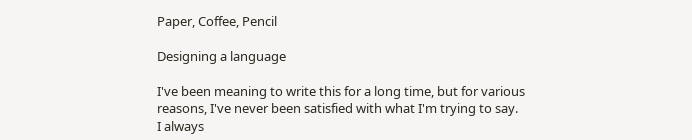Paper, Coffee, Pencil

Designing a language

I've been meaning to write this for a long time, but for various
reasons, I've never been satisfied with what I'm trying to say.
I always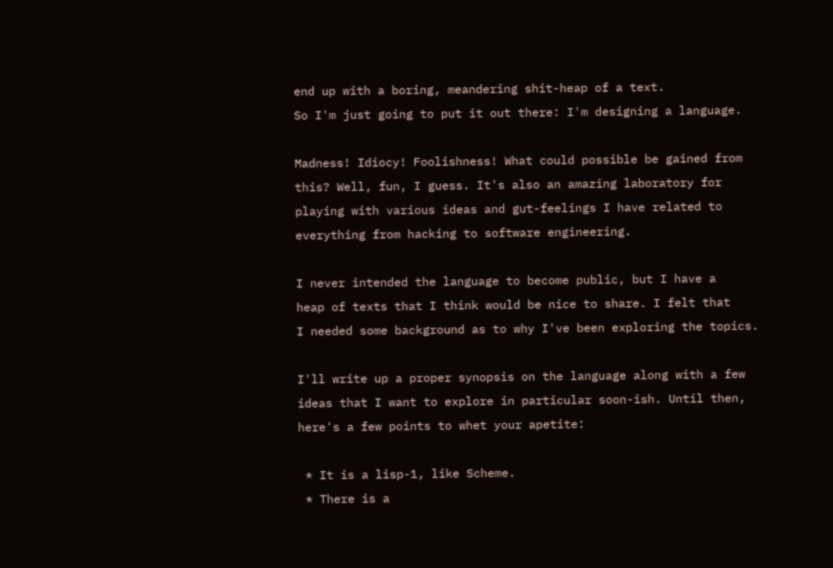end up with a boring, meandering shit-heap of a text.
So I'm just going to put it out there: I'm designing a language.

Madness! Idiocy! Foolishness! What could possible be gained from
this? Well, fun, I guess. It's also an amazing laboratory for
playing with various ideas and gut-feelings I have related to
everything from hacking to software engineering.

I never intended the language to become public, but I have a
heap of texts that I think would be nice to share. I felt that
I needed some background as to why I've been exploring the topics.

I'll write up a proper synopsis on the language along with a few
ideas that I want to explore in particular soon-ish. Until then,
here's a few points to whet your apetite:

 * It is a lisp-1, like Scheme.
 * There is a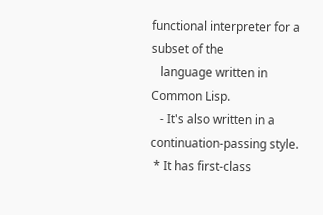functional interpreter for a subset of the
   language written in Common Lisp.
   - It's also written in a continuation-passing style.
 * It has first-class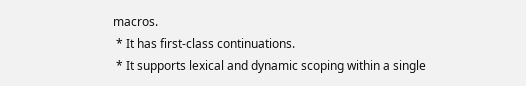macros.
 * It has first-class continuations.
 * It supports lexical and dynamic scoping within a single